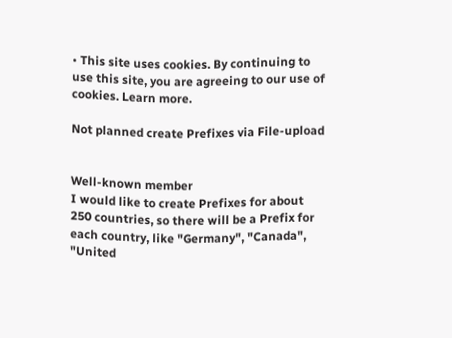• This site uses cookies. By continuing to use this site, you are agreeing to our use of cookies. Learn more.

Not planned create Prefixes via File-upload


Well-known member
I would like to create Prefixes for about 250 countries, so there will be a Prefix for each country, like "Germany", "Canada", "United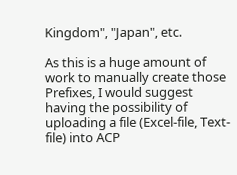Kingdom", "Japan", etc.

As this is a huge amount of work to manually create those Prefixes, I would suggest having the possibility of uploading a file (Excel-file, Text-file) into ACP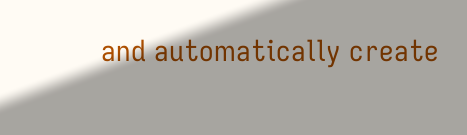and automatically create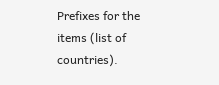Prefixes for the items (list of countries).